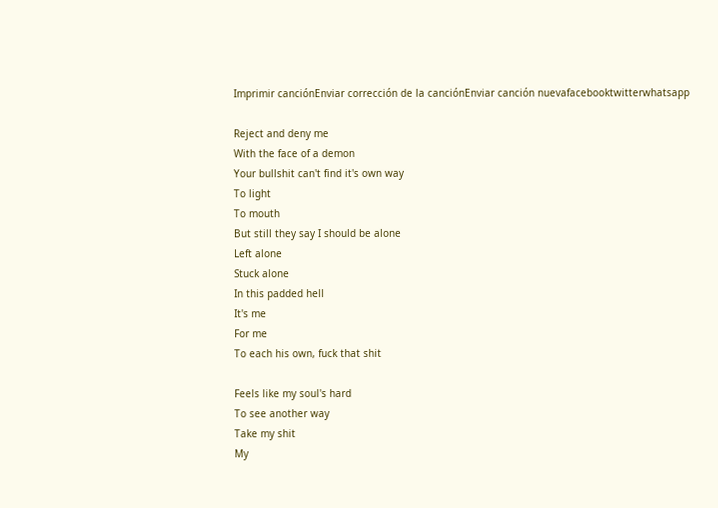Imprimir canciónEnviar corrección de la canciónEnviar canción nuevafacebooktwitterwhatsapp

Reject and deny me
With the face of a demon
Your bullshit can't find it's own way
To light
To mouth
But still they say I should be alone
Left alone
Stuck alone
In this padded hell
It's me
For me
To each his own, fuck that shit

Feels like my soul's hard
To see another way
Take my shit
My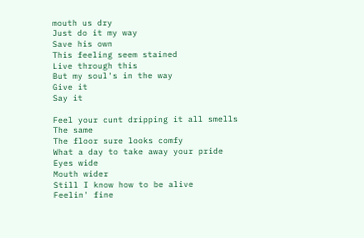mouth us dry
Just do it my way
Save his own
This feeling seem stained
Live through this
But my soul's in the way
Give it
Say it

Feel your cunt dripping it all smells
The same
The floor sure looks comfy
What a day to take away your pride
Eyes wide
Mouth wider
Still I know how to be alive
Feelin' fine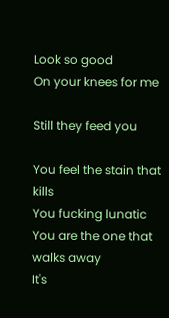Look so good
On your knees for me

Still they feed you

You feel the stain that kills
You fucking lunatic
You are the one that walks away
It's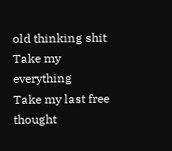old thinking shit
Take my everything
Take my last free thought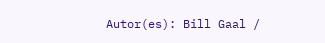Autor(es): Bill Gaal /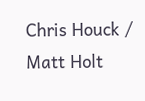Chris Houck / Matt Holt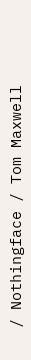/ Nothingface / Tom Maxwell